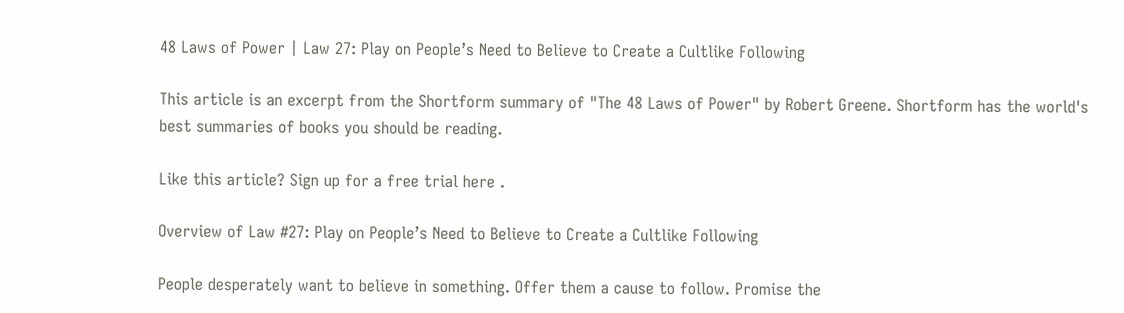48 Laws of Power | Law 27: Play on People’s Need to Believe to Create a Cultlike Following

This article is an excerpt from the Shortform summary of "The 48 Laws of Power" by Robert Greene. Shortform has the world's best summaries of books you should be reading.

Like this article? Sign up for a free trial here .

Overview of Law #27: Play on People’s Need to Believe to Create a Cultlike Following

People desperately want to believe in something. Offer them a cause to follow. Promise the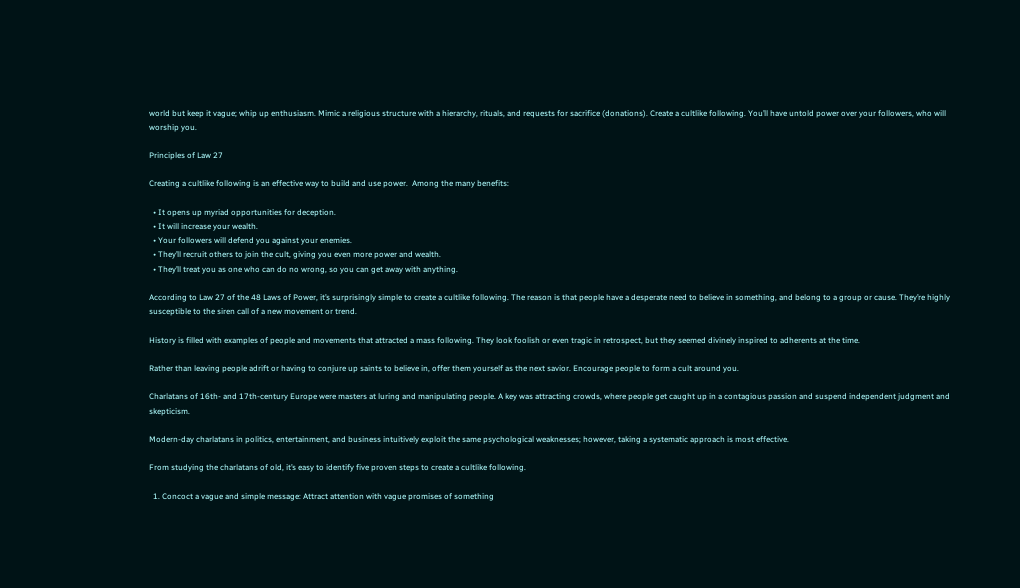world but keep it vague; whip up enthusiasm. Mimic a religious structure with a hierarchy, rituals, and requests for sacrifice (donations). Create a cultlike following. You’ll have untold power over your followers, who will worship you.

Principles of Law 27

Creating a cultlike following is an effective way to build and use power.  Among the many benefits:

  • It opens up myriad opportunities for deception.
  • It will increase your wealth.
  • Your followers will defend you against your enemies.
  • They’ll recruit others to join the cult, giving you even more power and wealth.
  • They’ll treat you as one who can do no wrong, so you can get away with anything.

According to Law 27 of the 48 Laws of Power, it’s surprisingly simple to create a cultlike following. The reason is that people have a desperate need to believe in something, and belong to a group or cause. They’re highly susceptible to the siren call of a new movement or trend.

History is filled with examples of people and movements that attracted a mass following. They look foolish or even tragic in retrospect, but they seemed divinely inspired to adherents at the time.

Rather than leaving people adrift or having to conjure up saints to believe in, offer them yourself as the next savior. Encourage people to form a cult around you.

Charlatans of 16th- and 17th-century Europe were masters at luring and manipulating people. A key was attracting crowds, where people get caught up in a contagious passion and suspend independent judgment and skepticism.

Modern-day charlatans in politics, entertainment, and business intuitively exploit the same psychological weaknesses; however, taking a systematic approach is most effective.

From studying the charlatans of old, it’s easy to identify five proven steps to create a cultlike following.

  1. Concoct a vague and simple message: Attract attention with vague promises of something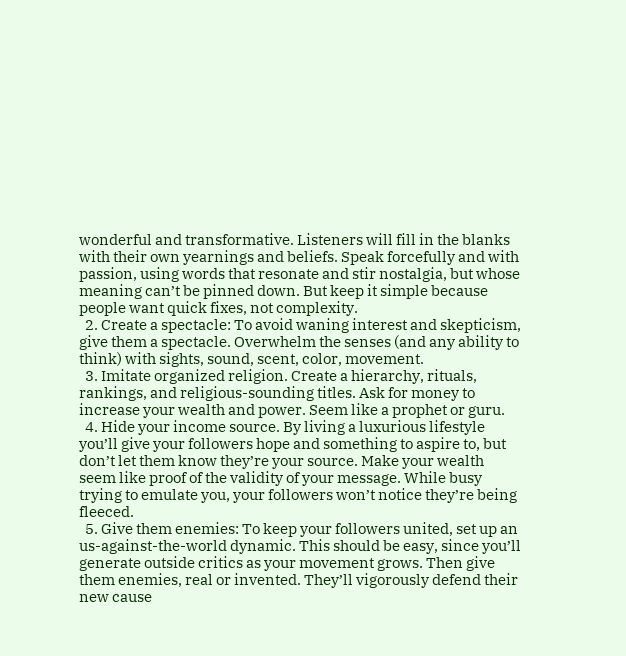wonderful and transformative. Listeners will fill in the blanks with their own yearnings and beliefs. Speak forcefully and with passion, using words that resonate and stir nostalgia, but whose meaning can’t be pinned down. But keep it simple because people want quick fixes, not complexity.
  2. Create a spectacle: To avoid waning interest and skepticism, give them a spectacle. Overwhelm the senses (and any ability to think) with sights, sound, scent, color, movement.
  3. Imitate organized religion. Create a hierarchy, rituals, rankings, and religious-sounding titles. Ask for money to increase your wealth and power. Seem like a prophet or guru.
  4. Hide your income source. By living a luxurious lifestyle you’ll give your followers hope and something to aspire to, but don’t let them know they’re your source. Make your wealth seem like proof of the validity of your message. While busy trying to emulate you, your followers won’t notice they’re being fleeced.
  5. Give them enemies: To keep your followers united, set up an us-against-the-world dynamic. This should be easy, since you’ll generate outside critics as your movement grows. Then give them enemies, real or invented. They’ll vigorously defend their new cause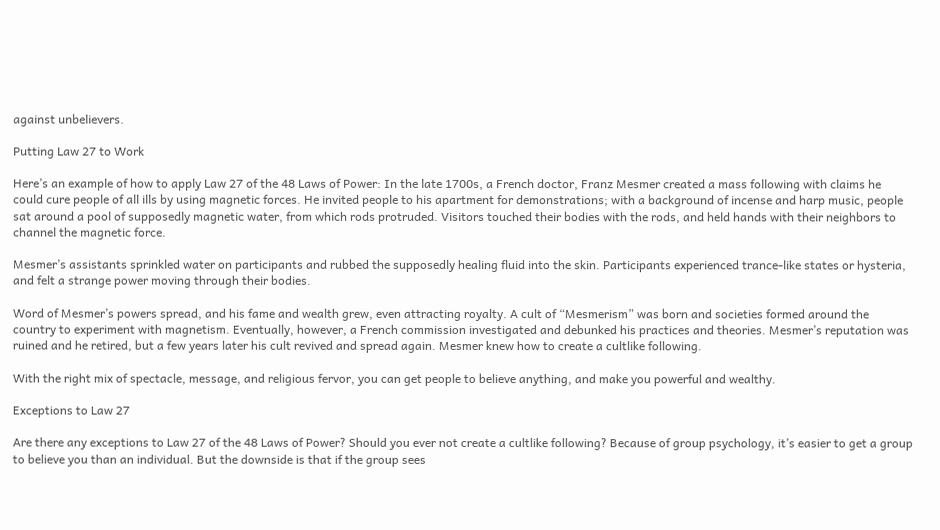against unbelievers.

Putting Law 27 to Work

Here’s an example of how to apply Law 27 of the 48 Laws of Power: In the late 1700s, a French doctor, Franz Mesmer created a mass following with claims he could cure people of all ills by using magnetic forces. He invited people to his apartment for demonstrations; with a background of incense and harp music, people sat around a pool of supposedly magnetic water, from which rods protruded. Visitors touched their bodies with the rods, and held hands with their neighbors to channel the magnetic force.

Mesmer’s assistants sprinkled water on participants and rubbed the supposedly healing fluid into the skin. Participants experienced trance-like states or hysteria, and felt a strange power moving through their bodies.

Word of Mesmer’s powers spread, and his fame and wealth grew, even attracting royalty. A cult of “Mesmerism” was born and societies formed around the country to experiment with magnetism. Eventually, however, a French commission investigated and debunked his practices and theories. Mesmer’s reputation was ruined and he retired, but a few years later his cult revived and spread again. Mesmer knew how to create a cultlike following.

With the right mix of spectacle, message, and religious fervor, you can get people to believe anything, and make you powerful and wealthy.

Exceptions to Law 27

Are there any exceptions to Law 27 of the 48 Laws of Power? Should you ever not create a cultlike following? Because of group psychology, it’s easier to get a group to believe you than an individual. But the downside is that if the group sees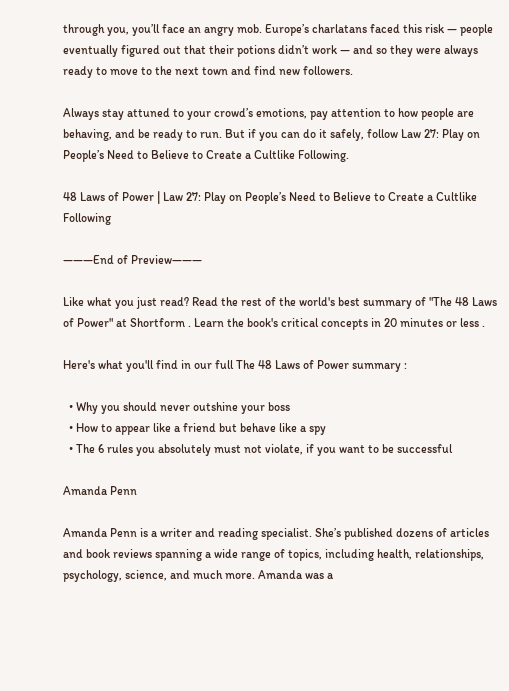through you, you’ll face an angry mob. Europe’s charlatans faced this risk — people eventually figured out that their potions didn’t work — and so they were always ready to move to the next town and find new followers.

Always stay attuned to your crowd’s emotions, pay attention to how people are behaving, and be ready to run. But if you can do it safely, follow Law 27: Play on People’s Need to Believe to Create a Cultlike Following.

48 Laws of Power | Law 27: Play on People’s Need to Believe to Create a Cultlike Following

———End of Preview———

Like what you just read? Read the rest of the world's best summary of "The 48 Laws of Power" at Shortform . Learn the book's critical concepts in 20 minutes or less .

Here's what you'll find in our full The 48 Laws of Power summary :

  • Why you should never outshine your boss
  • How to appear like a friend but behave like a spy
  • The 6 rules you absolutely must not violate, if you want to be successful

Amanda Penn

Amanda Penn is a writer and reading specialist. She’s published dozens of articles and book reviews spanning a wide range of topics, including health, relationships, psychology, science, and much more. Amanda was a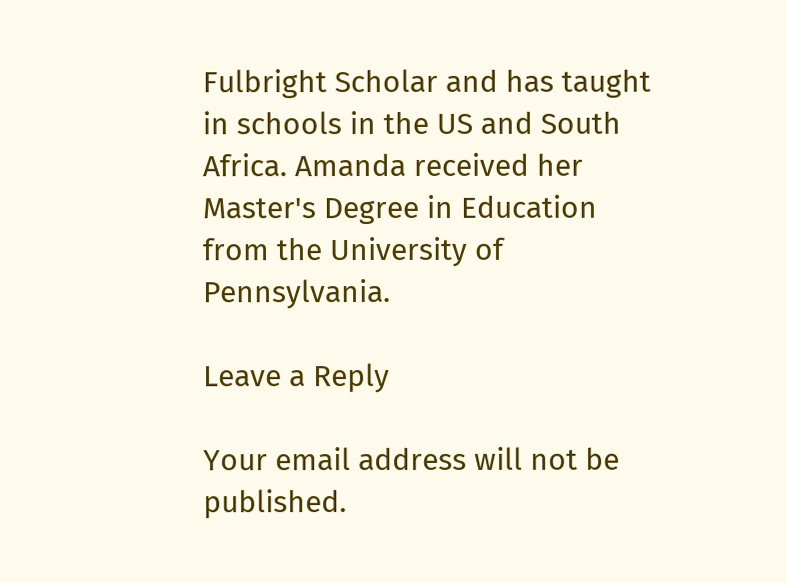Fulbright Scholar and has taught in schools in the US and South Africa. Amanda received her Master's Degree in Education from the University of Pennsylvania.

Leave a Reply

Your email address will not be published.